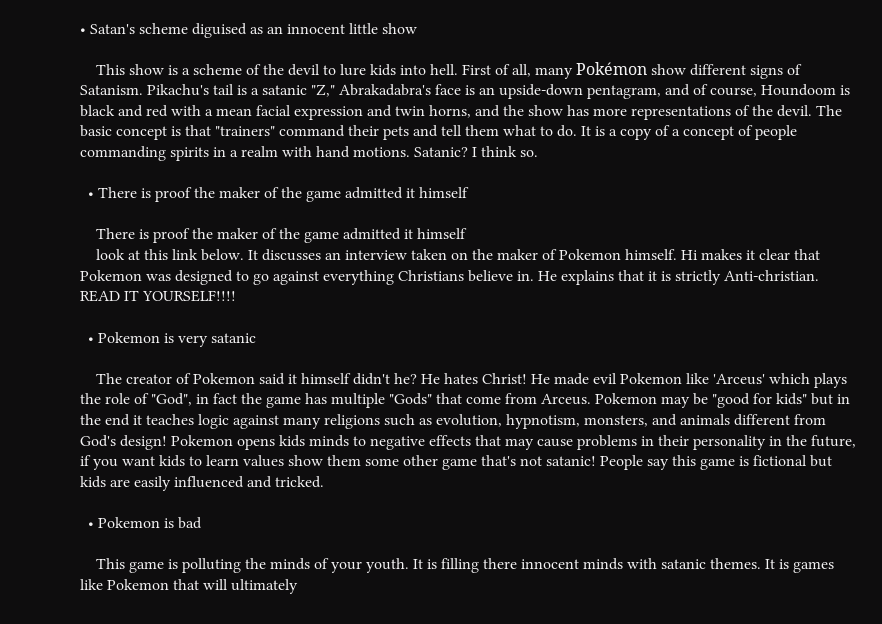• Satan's scheme diguised as an innocent little show

    This show is a scheme of the devil to lure kids into hell. First of all, many Pokémon show different signs of Satanism. Pikachu's tail is a satanic "Z," Abrakadabra's face is an upside-down pentagram, and of course, Houndoom is black and red with a mean facial expression and twin horns, and the show has more representations of the devil. The basic concept is that "trainers" command their pets and tell them what to do. It is a copy of a concept of people commanding spirits in a realm with hand motions. Satanic? I think so.

  • There is proof the maker of the game admitted it himself

    There is proof the maker of the game admitted it himself
    look at this link below. It discusses an interview taken on the maker of Pokemon himself. Hi makes it clear that Pokemon was designed to go against everything Christians believe in. He explains that it is strictly Anti-christian. READ IT YOURSELF!!!!

  • Pokemon is very satanic

    The creator of Pokemon said it himself didn't he? He hates Christ! He made evil Pokemon like 'Arceus' which plays the role of "God", in fact the game has multiple "Gods" that come from Arceus. Pokemon may be "good for kids" but in the end it teaches logic against many religions such as evolution, hypnotism, monsters, and animals different from God's design! Pokemon opens kids minds to negative effects that may cause problems in their personality in the future, if you want kids to learn values show them some other game that's not satanic! People say this game is fictional but kids are easily influenced and tricked.

  • Pokemon is bad

    This game is polluting the minds of your youth. It is filling there innocent minds with satanic themes. It is games like Pokemon that will ultimately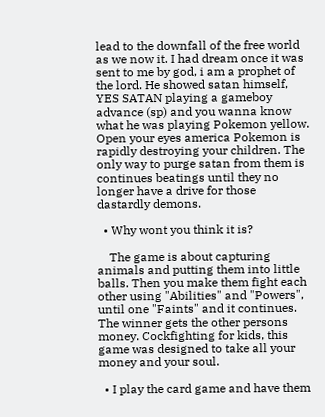lead to the downfall of the free world as we now it. I had dream once it was sent to me by god, i am a prophet of the lord. He showed satan himself, YES SATAN playing a gameboy advance (sp) and you wanna know what he was playing Pokemon yellow. Open your eyes america Pokemon is rapidly destroying your children. The only way to purge satan from them is continues beatings until they no longer have a drive for those dastardly demons.

  • Why wont you think it is?

    The game is about capturing animals and putting them into little balls. Then you make them fight each other using "Abilities" and "Powers", until one "Faints" and it continues. The winner gets the other persons money. Cockfighting for kids, this game was designed to take all your money and your soul.

  • I play the card game and have them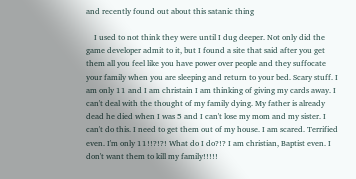and recently found out about this satanic thing

    I used to not think they were until I dug deeper. Not only did the game developer admit to it, but I found a site that said after you get them all you feel like you have power over people and they suffocate your family when you are sleeping and return to your bed. Scary stuff. I am only 11 and I am christain I am thinking of giving my cards away. I can't deal with the thought of my family dying. My father is already dead he died when I was 5 and I can't lose my mom and my sister. I can't do this. I need to get them out of my house. I am scared. Terrified even. I'm only 11!!?!?! What do I do?!? I am christian, Baptist even. I don't want them to kill my family!!!!!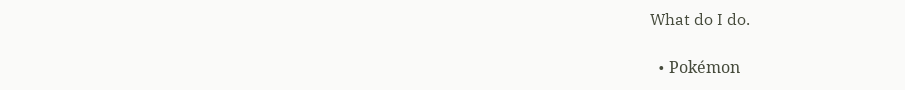What do I do.

  • Pokémon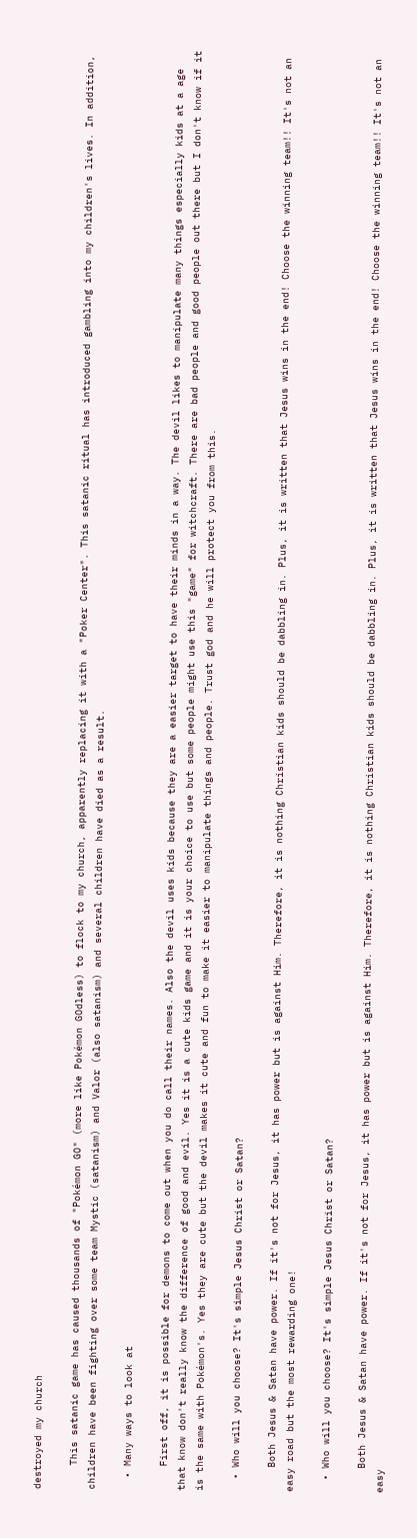destroyed my church

    This satanic game has caused thousands of "Pokémon GO" (more like Pokémon GOdless) to flock to my church, apparently replacing it with a "Poker Center". This satanic ritual has introduced gambling into my children's lives. In addition, children have been fighting over some team Mystic (satanism) and Valor (also satanism) and several children have died as a result.

  • Many ways to look at

    First off, it is possible for demons to come out when you do call their names. Also the devil uses kids because they are a easier target to have their minds in a way. The devil likes to manipulate many things especially kids at a age that know don't really know the difference of good and evil. Yes it is a cute kids game and it is your choice to use but some people might use this "game" for witchcraft. There are bad people and good people out there but I don't know if it is the same with Pokémon's. Yes they are cute but the devil makes it cute and fun to make it easier to manipulate things and people. Trust god and he will protect you from this.

  • Who will you choose? It's simple Jesus Christ or Satan?

    Both Jesus & Satan have power. If it's not for Jesus, it has power but is against Him. Therefore, it is nothing Christian kids should be dabbling in. Plus, it is written that Jesus wins in the end! Choose the winning team!! It's not an easy road but the most rewarding one!

  • Who will you choose? It's simple Jesus Christ or Satan?

    Both Jesus & Satan have power. If it's not for Jesus, it has power but is against Him. Therefore, it is nothing Christian kids should be dabbling in. Plus, it is written that Jesus wins in the end! Choose the winning team!! It's not an easy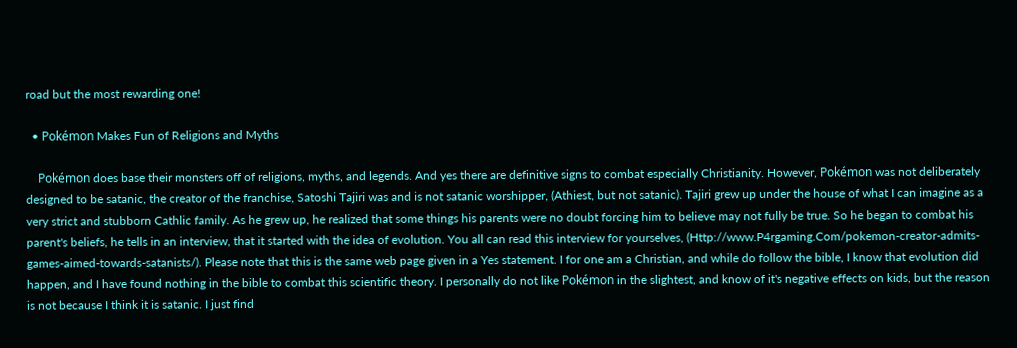road but the most rewarding one!

  • Pokémon Makes Fun of Religions and Myths

    Pokémon does base their monsters off of religions, myths, and legends. And yes there are definitive signs to combat especially Christianity. However, Pokémon was not deliberately designed to be satanic, the creator of the franchise, Satoshi Tajiri was and is not satanic worshipper, (Athiest, but not satanic). Tajiri grew up under the house of what I can imagine as a very strict and stubborn Cathlic family. As he grew up, he realized that some things his parents were no doubt forcing him to believe may not fully be true. So he began to combat his parent's beliefs, he tells in an interview, that it started with the idea of evolution. You all can read this interview for yourselves, (Http://www.P4rgaming.Com/pokemon-creator-admits-games-aimed-towards-satanists/). Please note that this is the same web page given in a Yes statement. I for one am a Christian, and while do follow the bible, I know that evolution did happen, and I have found nothing in the bible to combat this scientific theory. I personally do not like Pokémon in the slightest, and know of it's negative effects on kids, but the reason is not because I think it is satanic. I just find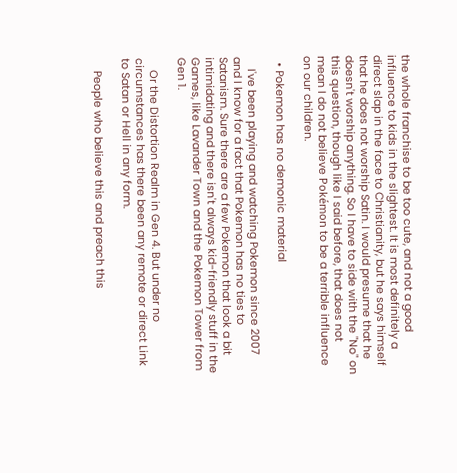the whole franchise to be too cute, and not a good influence to kids in the slightest. It is most definitely a direct slap in the face to Christianity, but he says himself that he does not worship Satin. I would presume that he doesn't worship anything. So I have to side with the "No" on this question, though like I said before, that does not mean I do not believe Pokémon to be a terrible influence on our children.

  • Pokemon has no demonic material

    I've been playing and watching Pokemon since 2007 and I know for a fact that Pokemon has no ties to Satanism. Sure there are a few Pokemon that look a bit intimidating and there isn't always kid-friendly stuff in the Games, like Lavander Town and the Pokemon Tower from Gen 1.

    Or the Distortion Realm in Gen 4. But under no circumstances has there been any remote or direct Link to Satan or Hell in any form.

    People who believe this and preach this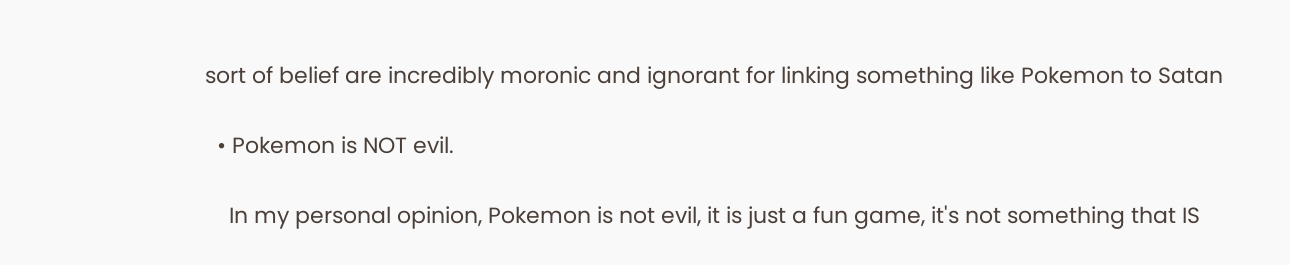sort of belief are incredibly moronic and ignorant for linking something like Pokemon to Satan

  • Pokemon is NOT evil.

    In my personal opinion, Pokemon is not evil, it is just a fun game, it's not something that IS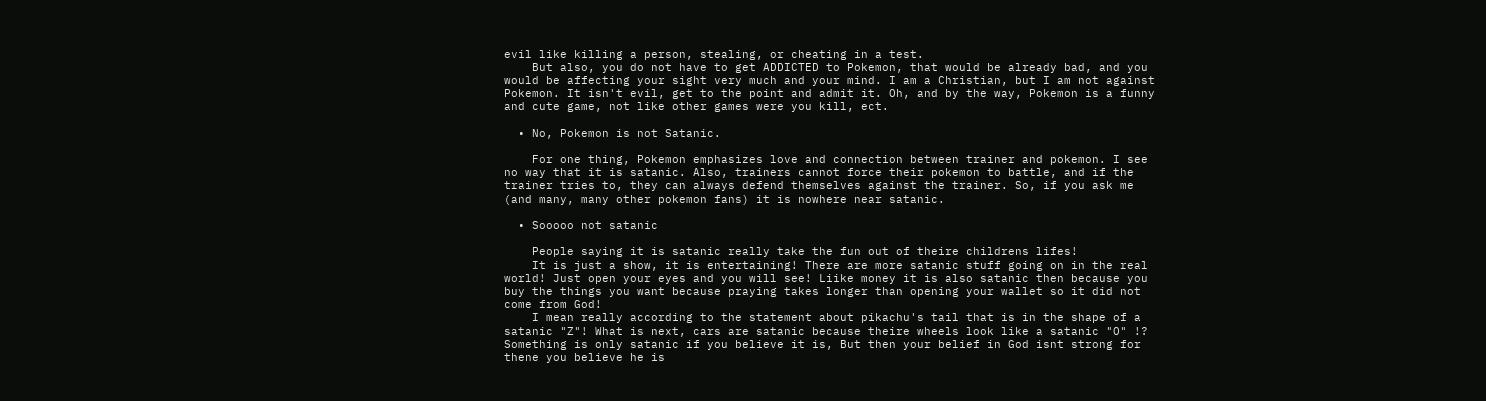evil like killing a person, stealing, or cheating in a test.
    But also, you do not have to get ADDICTED to Pokemon, that would be already bad, and you would be affecting your sight very much and your mind. I am a Christian, but I am not against Pokemon. It isn't evil, get to the point and admit it. Oh, and by the way, Pokemon is a funny and cute game, not like other games were you kill, ect.

  • No, Pokemon is not Satanic.

    For one thing, Pokemon emphasizes love and connection between trainer and pokemon. I see no way that it is satanic. Also, trainers cannot force their pokemon to battle, and if the trainer tries to, they can always defend themselves against the trainer. So, if you ask me (and many, many other pokemon fans) it is nowhere near satanic.

  • Sooooo not satanic

    People saying it is satanic really take the fun out of theire childrens lifes!
    It is just a show, it is entertaining! There are more satanic stuff going on in the real world! Just open your eyes and you will see! Liike money it is also satanic then because you buy the things you want because praying takes longer than opening your wallet so it did not come from God!
    I mean really according to the statement about pikachu's tail that is in the shape of a satanic "Z"! What is next, cars are satanic because theire wheels look like a satanic "O" !? Something is only satanic if you believe it is, But then your belief in God isnt strong for thene you believe he is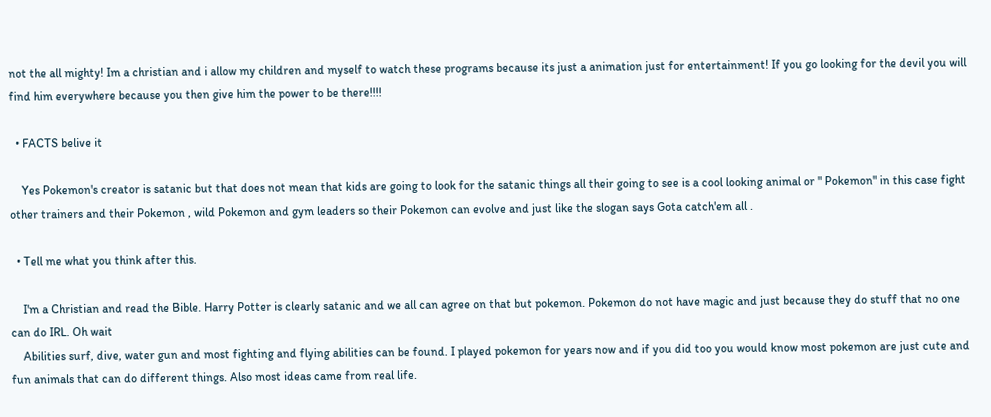not the all mighty! Im a christian and i allow my children and myself to watch these programs because its just a animation just for entertainment! If you go looking for the devil you will find him everywhere because you then give him the power to be there!!!!

  • FACTS belive it

    Yes Pokemon's creator is satanic but that does not mean that kids are going to look for the satanic things all their going to see is a cool looking animal or " Pokemon" in this case fight other trainers and their Pokemon , wild Pokemon and gym leaders so their Pokemon can evolve and just like the slogan says Gota catch'em all .

  • Tell me what you think after this.

    I'm a Christian and read the Bible. Harry Potter is clearly satanic and we all can agree on that but pokemon. Pokemon do not have magic and just because they do stuff that no one can do IRL. Oh wait
    Abilities surf, dive, water gun and most fighting and flying abilities can be found. I played pokemon for years now and if you did too you would know most pokemon are just cute and fun animals that can do different things. Also most ideas came from real life.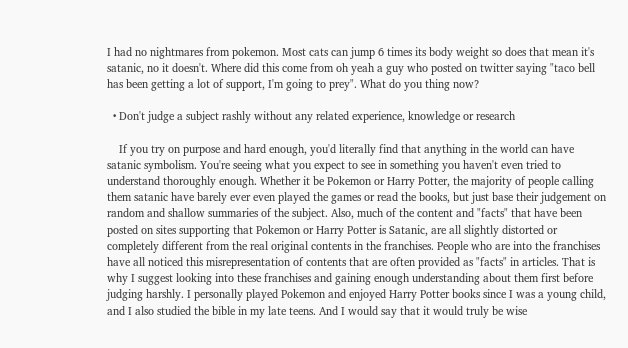I had no nightmares from pokemon. Most cats can jump 6 times its body weight so does that mean it's satanic, no it doesn't. Where did this come from oh yeah a guy who posted on twitter saying "taco bell has been getting a lot of support, I'm going to prey". What do you thing now?

  • Don't judge a subject rashly without any related experience, knowledge or research

    If you try on purpose and hard enough, you'd literally find that anything in the world can have satanic symbolism. You're seeing what you expect to see in something you haven't even tried to understand thoroughly enough. Whether it be Pokemon or Harry Potter, the majority of people calling them satanic have barely ever even played the games or read the books, but just base their judgement on random and shallow summaries of the subject. Also, much of the content and "facts" that have been posted on sites supporting that Pokemon or Harry Potter is Satanic, are all slightly distorted or completely different from the real original contents in the franchises. People who are into the franchises have all noticed this misrepresentation of contents that are often provided as "facts" in articles. That is why I suggest looking into these franchises and gaining enough understanding about them first before judging harshly. I personally played Pokemon and enjoyed Harry Potter books since I was a young child, and I also studied the bible in my late teens. And I would say that it would truly be wise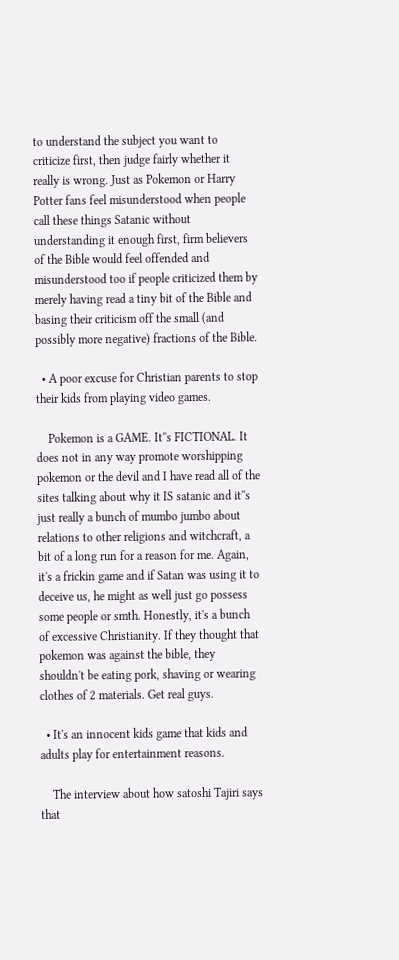to understand the subject you want to criticize first, then judge fairly whether it really is wrong. Just as Pokemon or Harry Potter fans feel misunderstood when people call these things Satanic without understanding it enough first, firm believers of the Bible would feel offended and misunderstood too if people criticized them by merely having read a tiny bit of the Bible and basing their criticism off the small (and possibly more negative) fractions of the Bible.

  • A poor excuse for Christian parents to stop their kids from playing video games.

    Pokemon is a GAME. It''s FICTIONAL. It does not in any way promote worshipping pokemon or the devil and I have read all of the sites talking about why it IS satanic and it''s just really a bunch of mumbo jumbo about relations to other religions and witchcraft, a bit of a long run for a reason for me. Again, it's a frickin game and if Satan was using it to deceive us, he might as well just go possess some people or smth. Honestly, it's a bunch of excessive Christianity. If they thought that pokemon was against the bible, they shouldn't be eating pork, shaving or wearing clothes of 2 materials. Get real guys.

  • It's an innocent kids game that kids and adults play for entertainment reasons.

    The interview about how satoshi Tajiri says that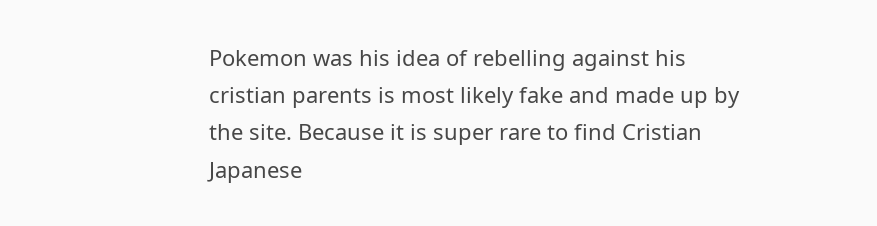Pokemon was his idea of rebelling against his cristian parents is most likely fake and made up by the site. Because it is super rare to find Cristian Japanese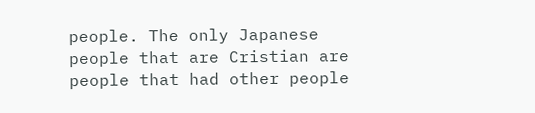people. The only Japanese people that are Cristian are people that had other people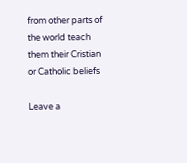from other parts of the world teach them their Cristian or Catholic beliefs

Leave a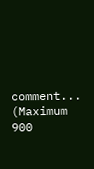comment...
(Maximum 900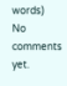words)
No comments yet.